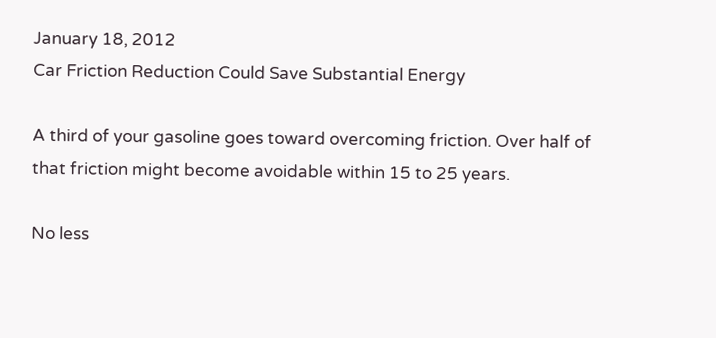January 18, 2012
Car Friction Reduction Could Save Substantial Energy

A third of your gasoline goes toward overcoming friction. Over half of that friction might become avoidable within 15 to 25 years.

No less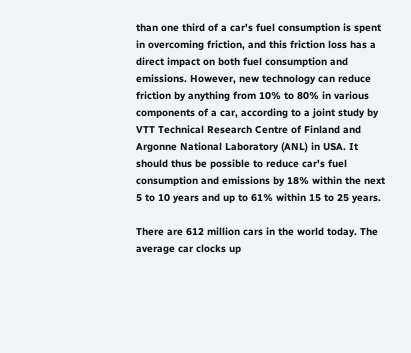than one third of a car's fuel consumption is spent in overcoming friction, and this friction loss has a direct impact on both fuel consumption and emissions. However, new technology can reduce friction by anything from 10% to 80% in various components of a car, according to a joint study by VTT Technical Research Centre of Finland and Argonne National Laboratory (ANL) in USA. It should thus be possible to reduce car's fuel consumption and emissions by 18% within the next 5 to 10 years and up to 61% within 15 to 25 years.

There are 612 million cars in the world today. The average car clocks up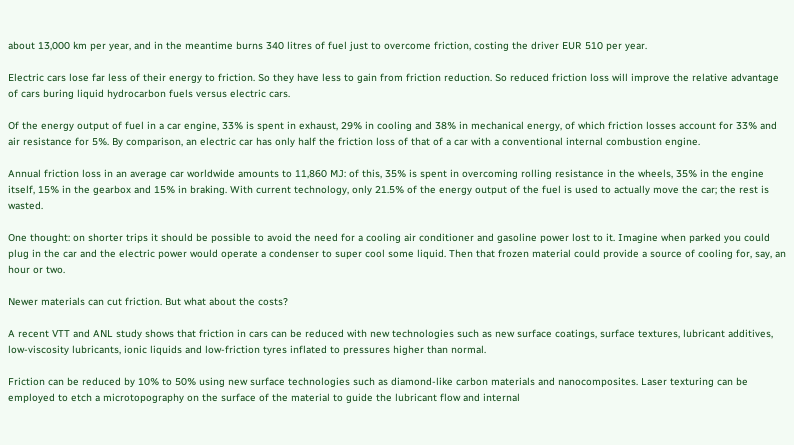about 13,000 km per year, and in the meantime burns 340 litres of fuel just to overcome friction, costing the driver EUR 510 per year.

Electric cars lose far less of their energy to friction. So they have less to gain from friction reduction. So reduced friction loss will improve the relative advantage of cars buring liquid hydrocarbon fuels versus electric cars.

Of the energy output of fuel in a car engine, 33% is spent in exhaust, 29% in cooling and 38% in mechanical energy, of which friction losses account for 33% and air resistance for 5%. By comparison, an electric car has only half the friction loss of that of a car with a conventional internal combustion engine.

Annual friction loss in an average car worldwide amounts to 11,860 MJ: of this, 35% is spent in overcoming rolling resistance in the wheels, 35% in the engine itself, 15% in the gearbox and 15% in braking. With current technology, only 21.5% of the energy output of the fuel is used to actually move the car; the rest is wasted.

One thought: on shorter trips it should be possible to avoid the need for a cooling air conditioner and gasoline power lost to it. Imagine when parked you could plug in the car and the electric power would operate a condenser to super cool some liquid. Then that frozen material could provide a source of cooling for, say, an hour or two.

Newer materials can cut friction. But what about the costs?

A recent VTT and ANL study shows that friction in cars can be reduced with new technologies such as new surface coatings, surface textures, lubricant additives, low-viscosity lubricants, ionic liquids and low-friction tyres inflated to pressures higher than normal.

Friction can be reduced by 10% to 50% using new surface technologies such as diamond-like carbon materials and nanocomposites. Laser texturing can be employed to etch a microtopography on the surface of the material to guide the lubricant flow and internal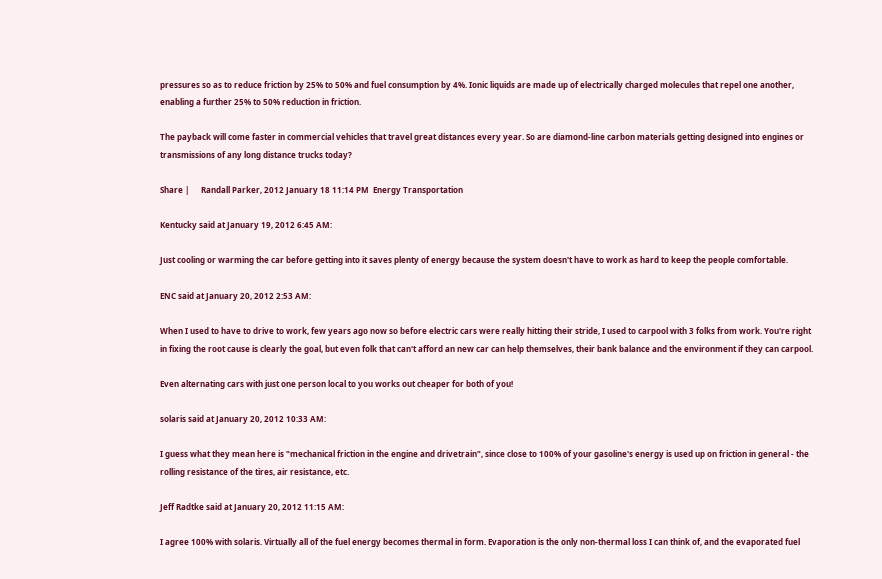pressures so as to reduce friction by 25% to 50% and fuel consumption by 4%. Ionic liquids are made up of electrically charged molecules that repel one another, enabling a further 25% to 50% reduction in friction.

The payback will come faster in commercial vehicles that travel great distances every year. So are diamond-line carbon materials getting designed into engines or transmissions of any long distance trucks today?

Share |      Randall Parker, 2012 January 18 11:14 PM  Energy Transportation

Kentucky said at January 19, 2012 6:45 AM:

Just cooling or warming the car before getting into it saves plenty of energy because the system doesn't have to work as hard to keep the people comfortable.

ENC said at January 20, 2012 2:53 AM:

When I used to have to drive to work, few years ago now so before electric cars were really hitting their stride, I used to carpool with 3 folks from work. You're right in fixing the root cause is clearly the goal, but even folk that can't afford an new car can help themselves, their bank balance and the environment if they can carpool.

Even alternating cars with just one person local to you works out cheaper for both of you!

solaris said at January 20, 2012 10:33 AM:

I guess what they mean here is "mechanical friction in the engine and drivetrain", since close to 100% of your gasoline's energy is used up on friction in general - the rolling resistance of the tires, air resistance, etc.

Jeff Radtke said at January 20, 2012 11:15 AM:

I agree 100% with solaris. Virtually all of the fuel energy becomes thermal in form. Evaporation is the only non-thermal loss I can think of, and the evaporated fuel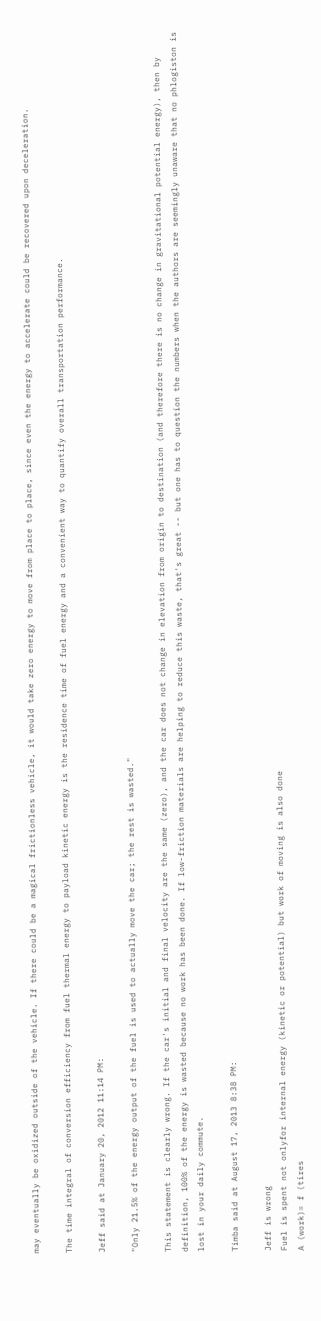may eventually be oxidized outside of the vehicle. If there could be a magical frictionless vehicle, it would take zero energy to move from place to place, since even the energy to accelerate could be recovered upon deceleration.

The time integral of conversion efficiency from fuel thermal energy to payload kinetic energy is the residence time of fuel energy and a convenient way to quantify overall transportation performance.

Jeff said at January 20, 2012 11:14 PM:

"Only 21.5% of the energy output of the fuel is used to actually move the car; the rest is wasted."

This statement is clearly wrong. If the car's initial and final velocity are the same (zero), and the car does not change in elevation from origin to destination (and therefore there is no change in gravitational potential energy), then by definition, 100% of the energy is wasted because no work has been done. If low-friction materials are helping to reduce this waste, that's great -- but one has to question the numbers when the authors are seemingly unaware that no phlogiston is lost in your daily commute.

Timba said at August 17, 2013 8:38 PM:

Jeff is wrong
Fuel is spent not onlyfor internal energy (kinetic or potential) but work of moving is also done
A (work)= f (tires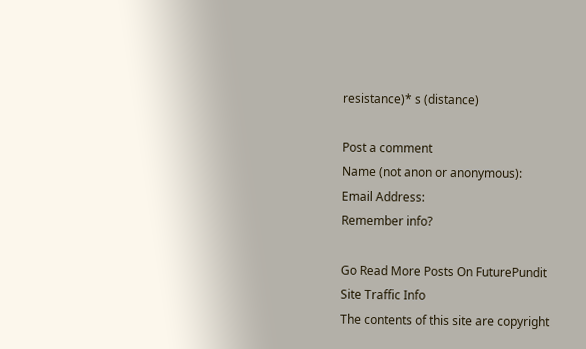resistance)* s (distance)

Post a comment
Name (not anon or anonymous):
Email Address:
Remember info?

Go Read More Posts On FuturePundit
Site Traffic Info
The contents of this site are copyright